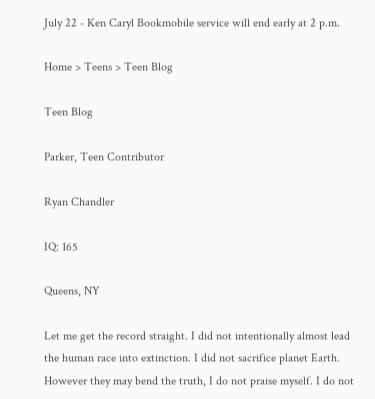July 22 - Ken Caryl Bookmobile service will end early at 2 p.m.

Home > Teens > Teen Blog

Teen Blog

Parker, Teen Contributor

Ryan Chandler

IQ: 165

Queens, NY

Let me get the record straight. I did not intentionally almost lead the human race into extinction. I did not sacrifice planet Earth. However they may bend the truth, I do not praise myself. I do not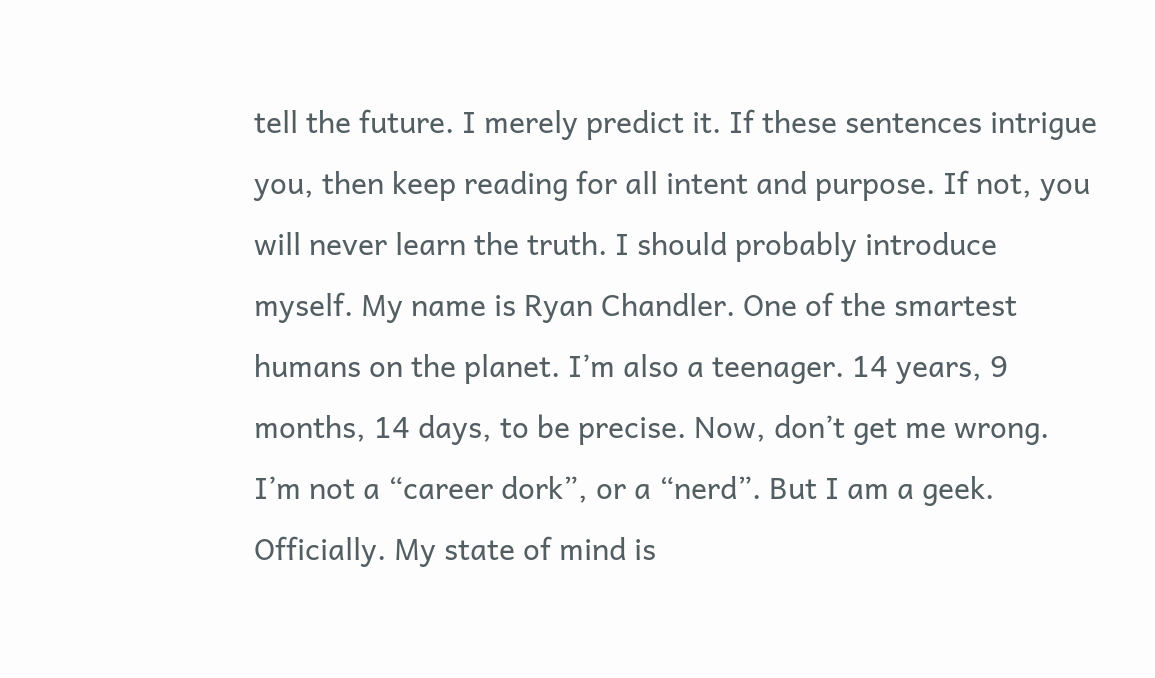tell the future. I merely predict it. If these sentences intrigue you, then keep reading for all intent and purpose. If not, you will never learn the truth. I should probably introduce myself. My name is Ryan Chandler. One of the smartest humans on the planet. I’m also a teenager. 14 years, 9 months, 14 days, to be precise. Now, don’t get me wrong. I’m not a “career dork”, or a “nerd”. But I am a geek. Officially. My state of mind is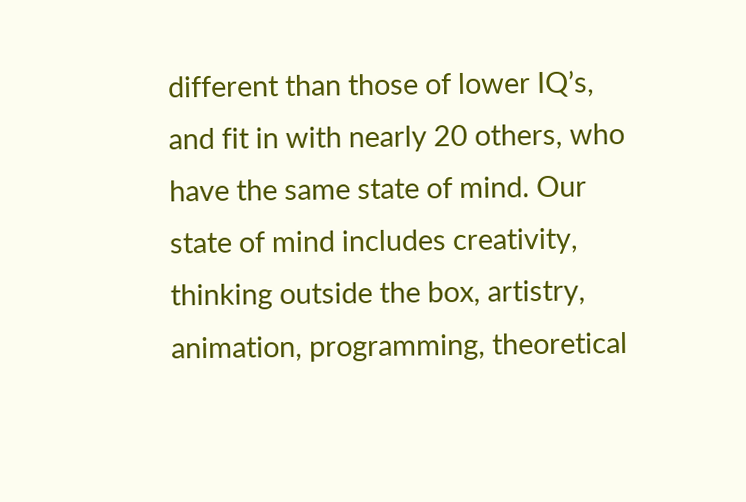different than those of lower IQ’s, and fit in with nearly 20 others, who have the same state of mind. Our state of mind includes creativity, thinking outside the box, artistry, animation, programming, theoretical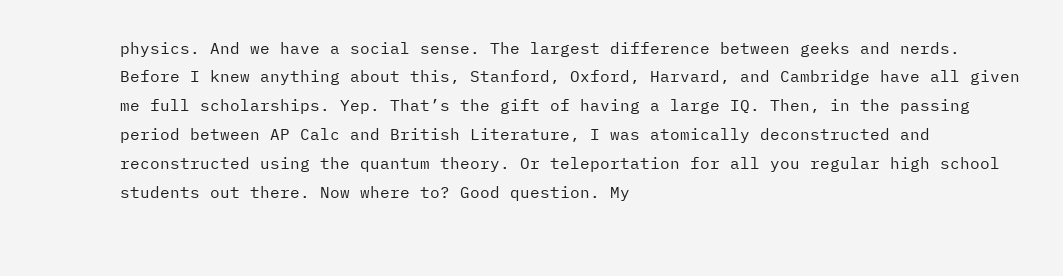physics. And we have a social sense. The largest difference between geeks and nerds. Before I knew anything about this, Stanford, Oxford, Harvard, and Cambridge have all given me full scholarships. Yep. That’s the gift of having a large IQ. Then, in the passing period between AP Calc and British Literature, I was atomically deconstructed and reconstructed using the quantum theory. Or teleportation for all you regular high school students out there. Now where to? Good question. My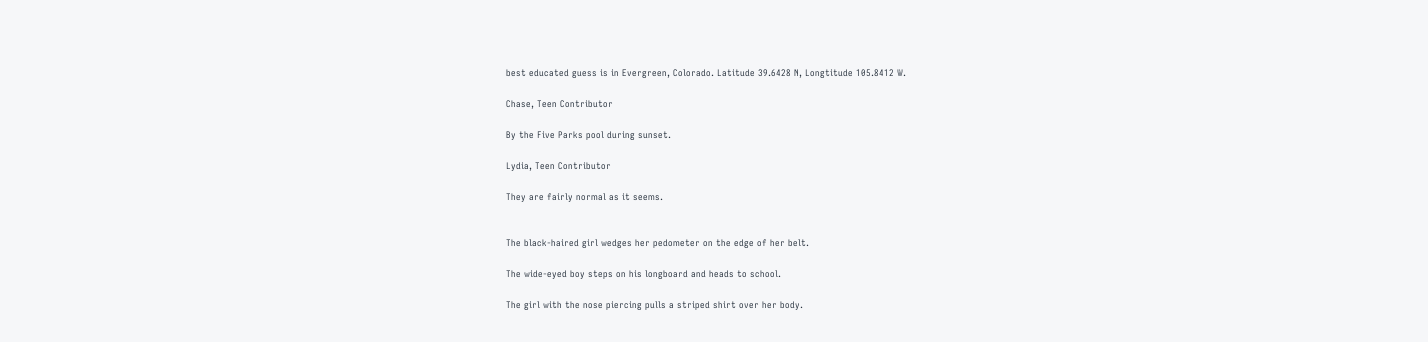best educated guess is in Evergreen, Colorado. Latitude 39.6428 N, Longtitude 105.8412 W.

Chase, Teen Contributor

By the Five Parks pool during sunset.

Lydia, Teen Contributor

They are fairly normal as it seems.


The black-haired girl wedges her pedometer on the edge of her belt.

The wide-eyed boy steps on his longboard and heads to school.

The girl with the nose piercing pulls a striped shirt over her body.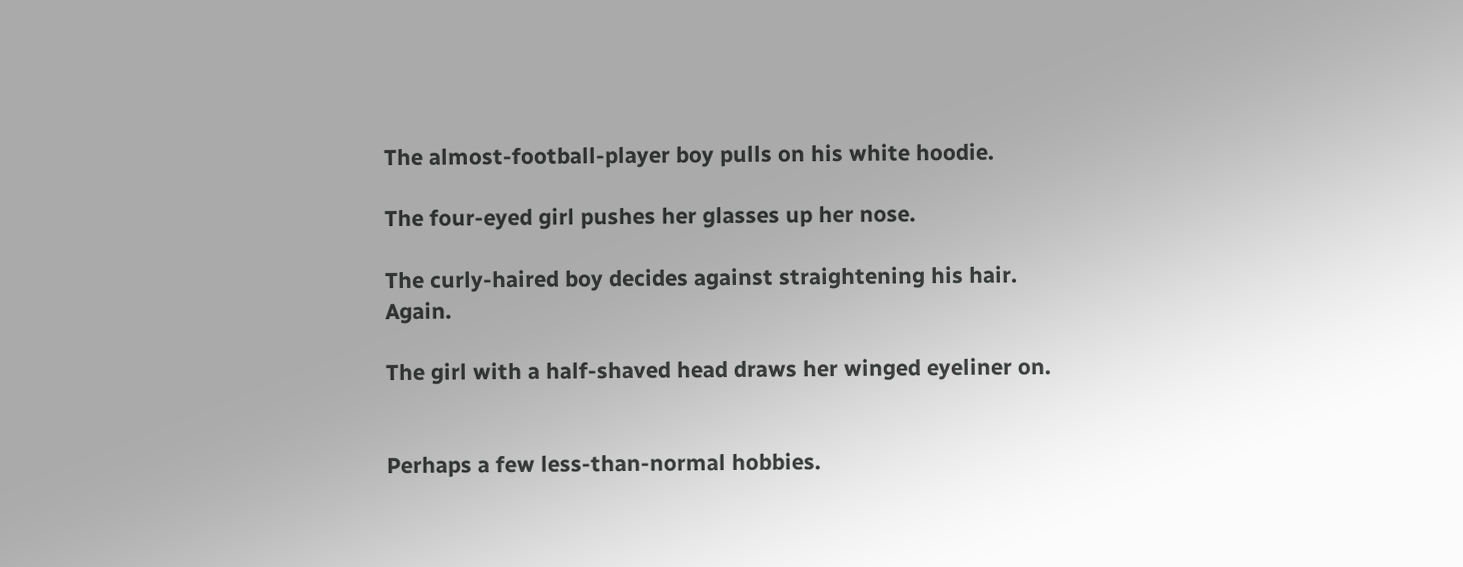The almost-football-player boy pulls on his white hoodie.

The four-eyed girl pushes her glasses up her nose.

The curly-haired boy decides against straightening his hair. Again.

The girl with a half-shaved head draws her winged eyeliner on.


Perhaps a few less-than-normal hobbies.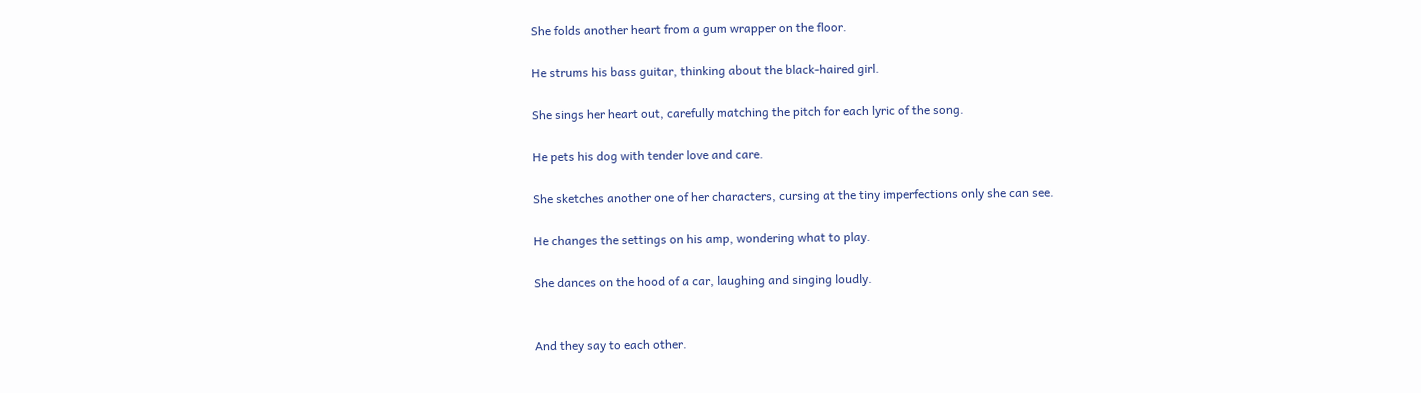She folds another heart from a gum wrapper on the floor.

He strums his bass guitar, thinking about the black-haired girl.

She sings her heart out, carefully matching the pitch for each lyric of the song.

He pets his dog with tender love and care.

She sketches another one of her characters, cursing at the tiny imperfections only she can see.

He changes the settings on his amp, wondering what to play.

She dances on the hood of a car, laughing and singing loudly.


And they say to each other.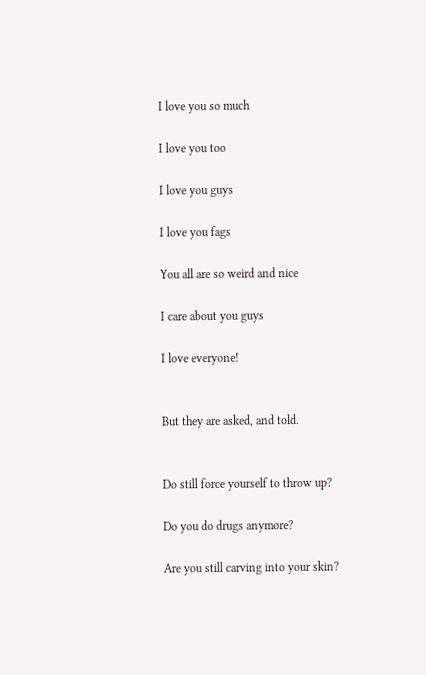I love you so much

I love you too

I love you guys

I love you fags

You all are so weird and nice

I care about you guys

I love everyone!


But they are asked, and told.


Do still force yourself to throw up?

Do you do drugs anymore?

Are you still carving into your skin?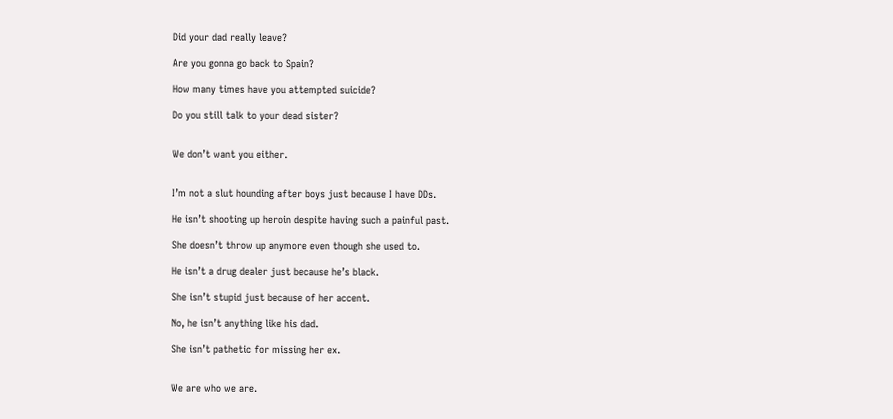Did your dad really leave?

Are you gonna go back to Spain?

How many times have you attempted suicide?

Do you still talk to your dead sister?


We don’t want you either.


I’m not a slut hounding after boys just because I have DDs.

He isn’t shooting up heroin despite having such a painful past.

She doesn’t throw up anymore even though she used to.

He isn’t a drug dealer just because he’s black.

She isn’t stupid just because of her accent.

No, he isn’t anything like his dad.

She isn’t pathetic for missing her ex.


We are who we are.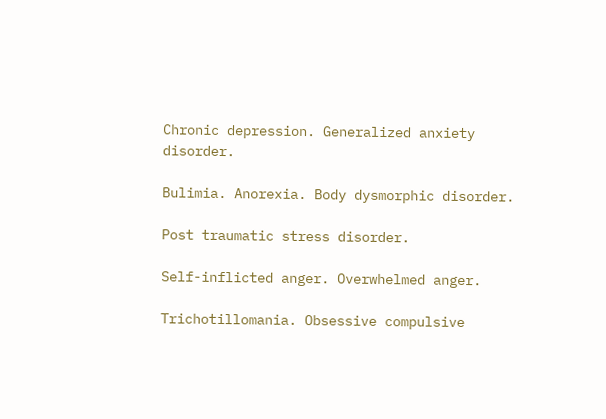Chronic depression. Generalized anxiety disorder.

Bulimia. Anorexia. Body dysmorphic disorder.

Post traumatic stress disorder.

Self-inflicted anger. Overwhelmed anger.

Trichotillomania. Obsessive compulsive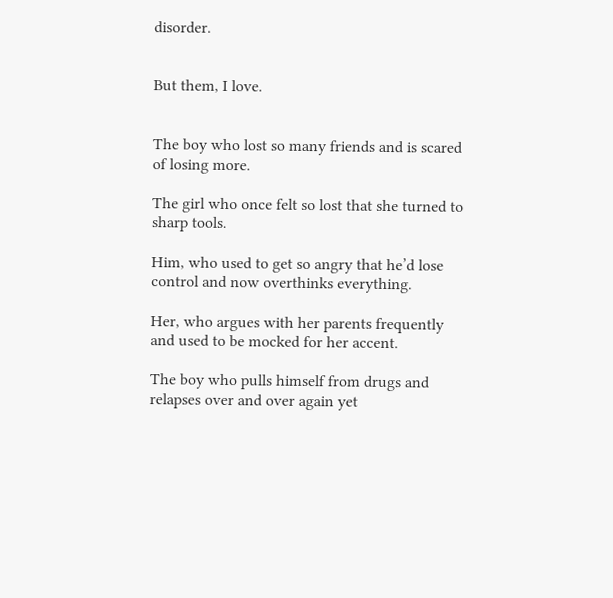disorder.


But them, I love.


The boy who lost so many friends and is scared of losing more.

The girl who once felt so lost that she turned to sharp tools.

Him, who used to get so angry that he’d lose control and now overthinks everything.

Her, who argues with her parents frequently and used to be mocked for her accent.

The boy who pulls himself from drugs and relapses over and over again yet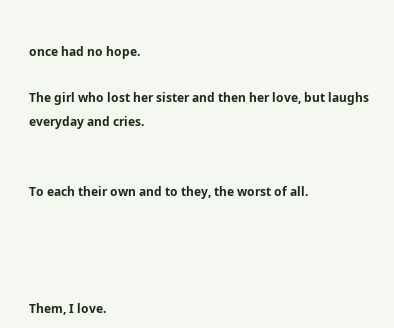once had no hope.

The girl who lost her sister and then her love, but laughs everyday and cries.


To each their own and to they, the worst of all.




Them, I love.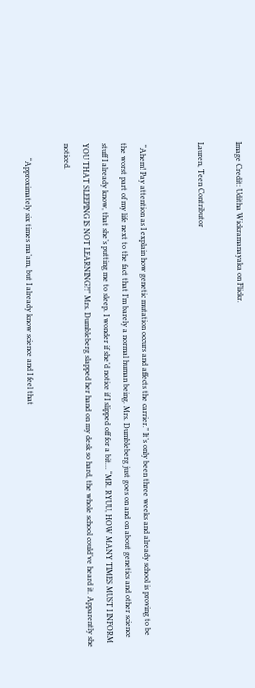Image Credit: Uditha Wickramanayaka on Flickr.

Lauren, Teen Contributor


 “Ahem! Pay attention as I explain how genetic mutation occurs and affects the carrier.” It’s only been three weeks and already school is proving to be the worst part of my life next to the fact that I’m barely a normal human being. Mrs. Dumbleberg just goes on and on about genetics and other science stuff I already know, that she’s putting me to sleep. I wonder if she’d notice if I slipped off for a bit… “MR. RYUU, HOW MANY TIMES MUST I INFORM YOU THAT SLEEPING IS NOT LEARNING?!” Mrs. Dumbleberg slapped her hand on my desk so hard, the whole school could’ve heard it. Apparently she noticed.

       “Approximately six times ma’am, but I already know science and I feel that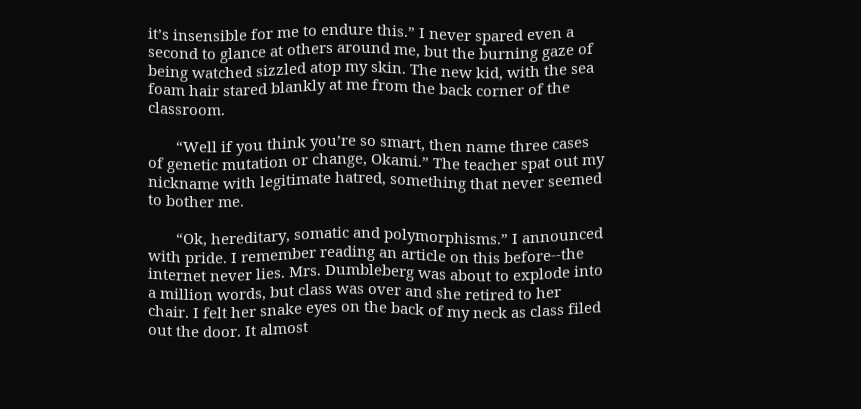it’s insensible for me to endure this.” I never spared even a second to glance at others around me, but the burning gaze of being watched sizzled atop my skin. The new kid, with the sea foam hair stared blankly at me from the back corner of the classroom.

       “Well if you think you’re so smart, then name three cases of genetic mutation or change, Okami.” The teacher spat out my nickname with legitimate hatred, something that never seemed to bother me.

       “Ok, hereditary, somatic and polymorphisms.” I announced with pride. I remember reading an article on this before--the internet never lies. Mrs. Dumbleberg was about to explode into a million words, but class was over and she retired to her chair. I felt her snake eyes on the back of my neck as class filed out the door. It almost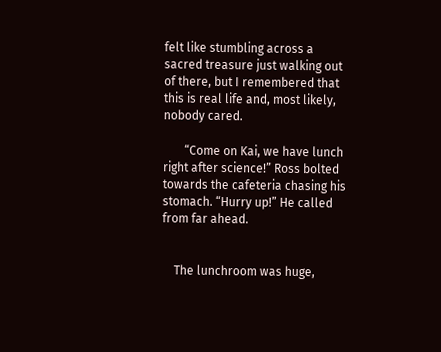felt like stumbling across a sacred treasure just walking out of there, but I remembered that this is real life and, most likely, nobody cared.

       “Come on Kai, we have lunch right after science!” Ross bolted towards the cafeteria chasing his stomach. “Hurry up!” He called from far ahead.


    The lunchroom was huge,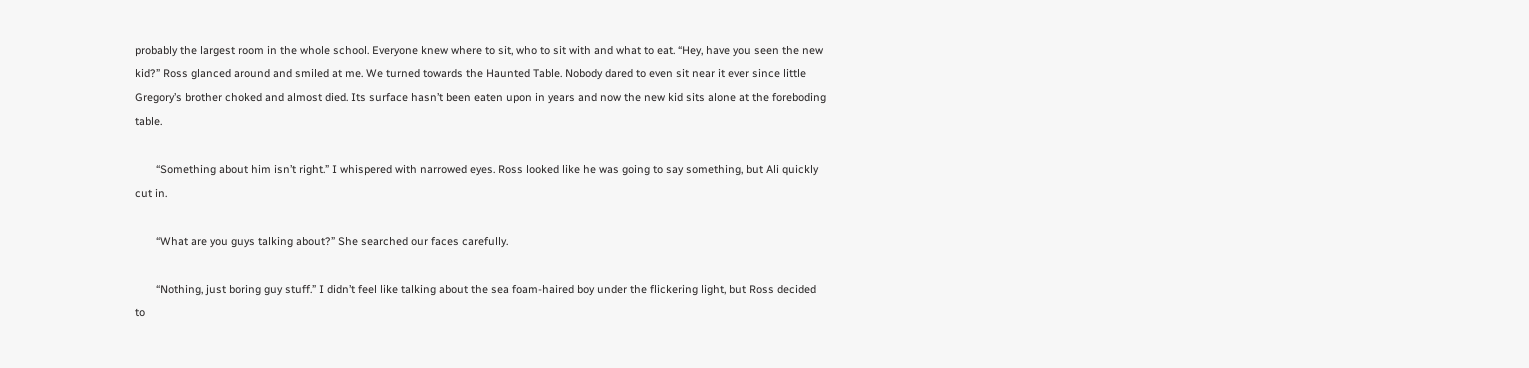probably the largest room in the whole school. Everyone knew where to sit, who to sit with and what to eat. “Hey, have you seen the new kid?” Ross glanced around and smiled at me. We turned towards the Haunted Table. Nobody dared to even sit near it ever since little Gregory’s brother choked and almost died. Its surface hasn’t been eaten upon in years and now the new kid sits alone at the foreboding table.

       “Something about him isn’t right.” I whispered with narrowed eyes. Ross looked like he was going to say something, but Ali quickly cut in.

       “What are you guys talking about?” She searched our faces carefully.

       “Nothing, just boring guy stuff.” I didn’t feel like talking about the sea foam-haired boy under the flickering light, but Ross decided to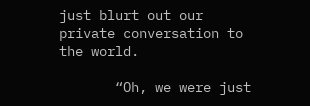just blurt out our private conversation to the world.

       “Oh, we were just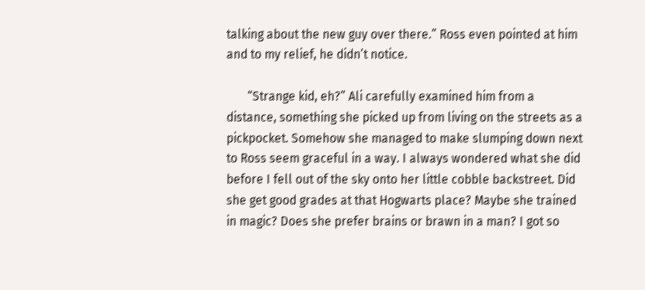talking about the new guy over there.” Ross even pointed at him and to my relief, he didn’t notice.

       “Strange kid, eh?” Ali carefully examined him from a distance, something she picked up from living on the streets as a pickpocket. Somehow she managed to make slumping down next to Ross seem graceful in a way. I always wondered what she did before I fell out of the sky onto her little cobble backstreet. Did she get good grades at that Hogwarts place? Maybe she trained in magic? Does she prefer brains or brawn in a man? I got so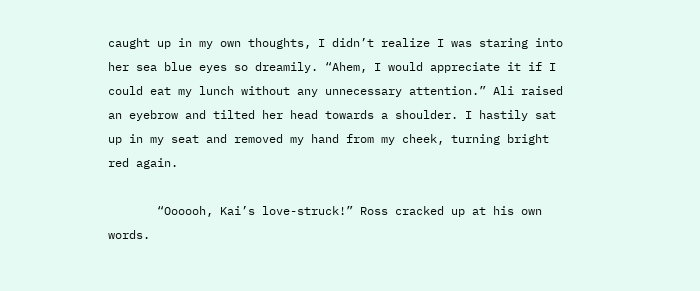caught up in my own thoughts, I didn’t realize I was staring into her sea blue eyes so dreamily. “Ahem, I would appreciate it if I could eat my lunch without any unnecessary attention.” Ali raised an eyebrow and tilted her head towards a shoulder. I hastily sat up in my seat and removed my hand from my cheek, turning bright red again.

       “Oooooh, Kai’s love-struck!” Ross cracked up at his own words.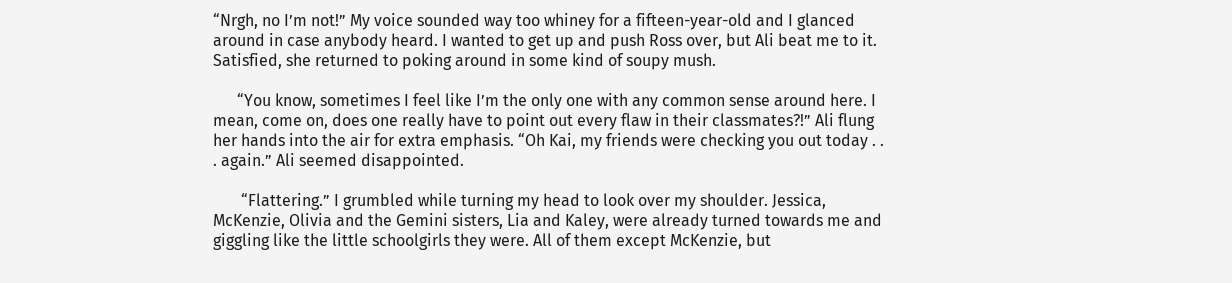“Nrgh, no I’m not!” My voice sounded way too whiney for a fifteen-year-old and I glanced around in case anybody heard. I wanted to get up and push Ross over, but Ali beat me to it. Satisfied, she returned to poking around in some kind of soupy mush.

      “You know, sometimes I feel like I’m the only one with any common sense around here. I mean, come on, does one really have to point out every flaw in their classmates?!” Ali flung her hands into the air for extra emphasis. “Oh Kai, my friends were checking you out today . . . again.” Ali seemed disappointed.

       “Flattering.” I grumbled while turning my head to look over my shoulder. Jessica, McKenzie, Olivia and the Gemini sisters, Lia and Kaley, were already turned towards me and giggling like the little schoolgirls they were. All of them except McKenzie, but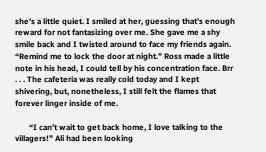she’s a little quiet. I smiled at her, guessing that’s enough reward for not fantasizing over me. She gave me a shy smile back and I twisted around to face my friends again. “Remind me to lock the door at night.” Ross made a little note in his head, I could tell by his concentration face. Brr . . . The cafeteria was really cold today and I kept shivering, but, nonetheless, I still felt the flames that forever linger inside of me.

       “I can’t wait to get back home, I love talking to the villagers!” Ali had been looking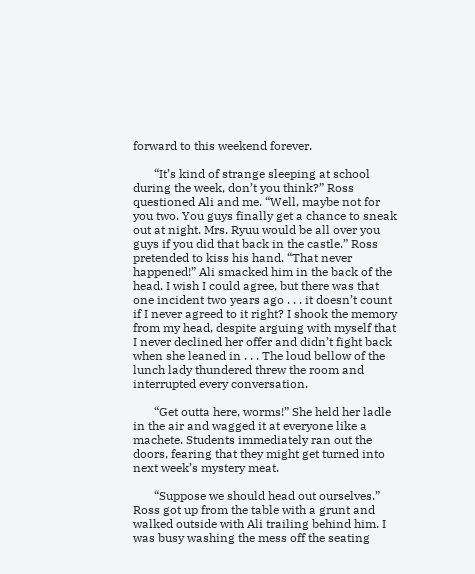forward to this weekend forever.

       “It’s kind of strange sleeping at school during the week, don’t you think?” Ross questioned Ali and me. “Well, maybe not for you two. You guys finally get a chance to sneak out at night. Mrs. Ryuu would be all over you guys if you did that back in the castle.” Ross pretended to kiss his hand. “That never happened!” Ali smacked him in the back of the head. I wish I could agree, but there was that one incident two years ago . . . it doesn’t count if I never agreed to it right? I shook the memory from my head, despite arguing with myself that I never declined her offer and didn’t fight back when she leaned in . . . The loud bellow of the lunch lady thundered threw the room and interrupted every conversation.

       “Get outta here, worms!” She held her ladle in the air and wagged it at everyone like a machete. Students immediately ran out the doors, fearing that they might get turned into next week’s mystery meat.

       “Suppose we should head out ourselves.” Ross got up from the table with a grunt and walked outside with Ali trailing behind him. I was busy washing the mess off the seating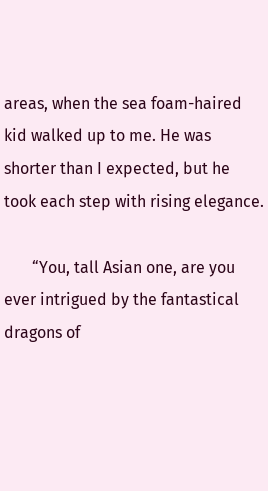areas, when the sea foam-haired kid walked up to me. He was shorter than I expected, but he took each step with rising elegance.

       “You, tall Asian one, are you ever intrigued by the fantastical dragons of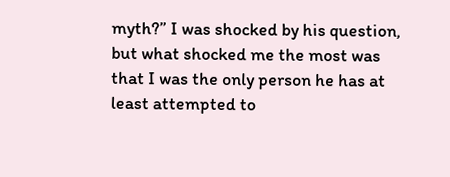myth?” I was shocked by his question, but what shocked me the most was that I was the only person he has at least attempted to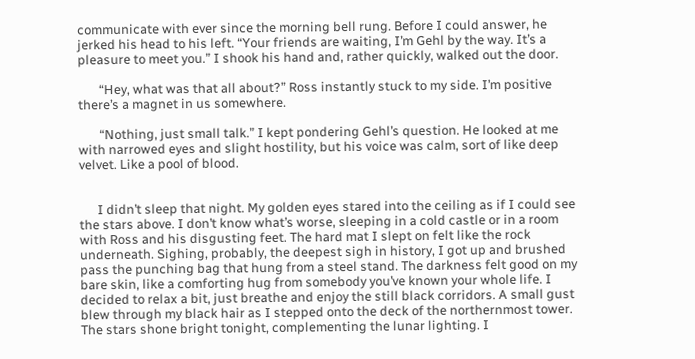communicate with ever since the morning bell rung. Before I could answer, he jerked his head to his left. “Your friends are waiting, I’m Gehl by the way. It’s a pleasure to meet you.” I shook his hand and, rather quickly, walked out the door.

       “Hey, what was that all about?” Ross instantly stuck to my side. I’m positive there’s a magnet in us somewhere.

       “Nothing, just small talk.” I kept pondering Gehl’s question. He looked at me with narrowed eyes and slight hostility, but his voice was calm, sort of like deep velvet. Like a pool of blood.


      I didn’t sleep that night. My golden eyes stared into the ceiling as if I could see the stars above. I don’t know what’s worse, sleeping in a cold castle or in a room with Ross and his disgusting feet. The hard mat I slept on felt like the rock underneath. Sighing, probably, the deepest sigh in history, I got up and brushed pass the punching bag that hung from a steel stand. The darkness felt good on my bare skin, like a comforting hug from somebody you’ve known your whole life. I decided to relax a bit, just breathe and enjoy the still black corridors. A small gust blew through my black hair as I stepped onto the deck of the northernmost tower. The stars shone bright tonight, complementing the lunar lighting. I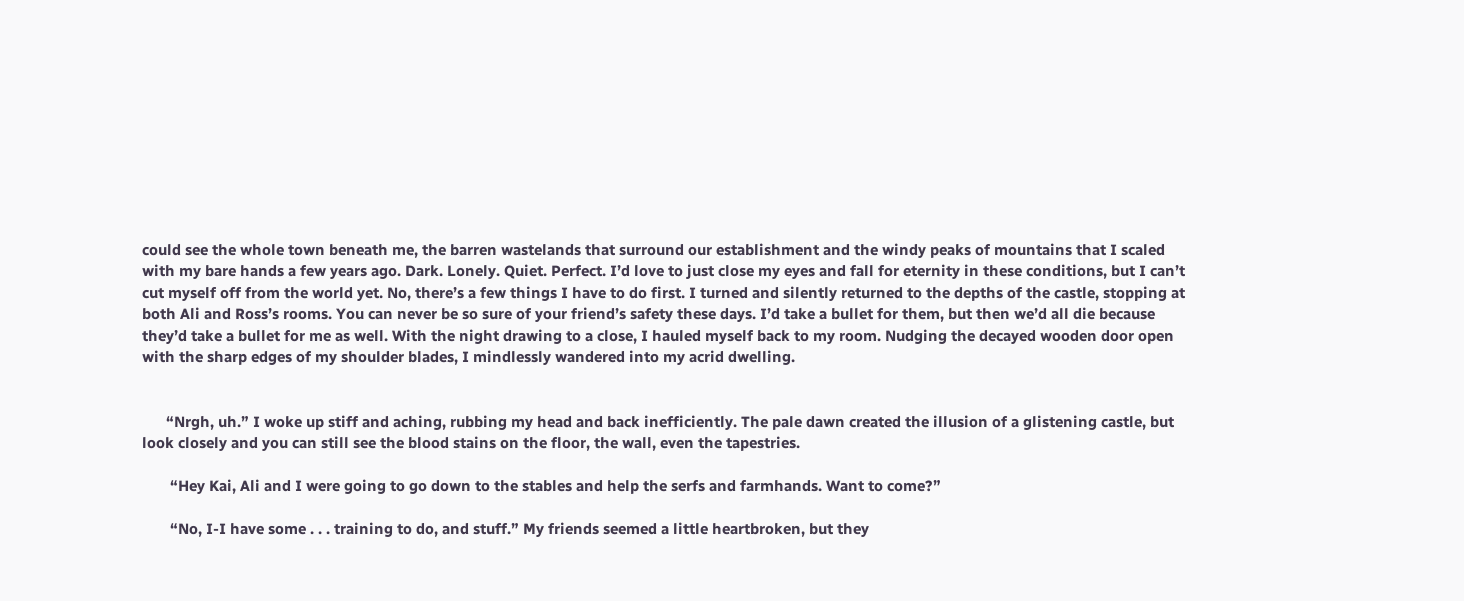could see the whole town beneath me, the barren wastelands that surround our establishment and the windy peaks of mountains that I scaled with my bare hands a few years ago. Dark. Lonely. Quiet. Perfect. I’d love to just close my eyes and fall for eternity in these conditions, but I can’t cut myself off from the world yet. No, there’s a few things I have to do first. I turned and silently returned to the depths of the castle, stopping at both Ali and Ross’s rooms. You can never be so sure of your friend’s safety these days. I’d take a bullet for them, but then we’d all die because they’d take a bullet for me as well. With the night drawing to a close, I hauled myself back to my room. Nudging the decayed wooden door open with the sharp edges of my shoulder blades, I mindlessly wandered into my acrid dwelling.


      “Nrgh, uh.” I woke up stiff and aching, rubbing my head and back inefficiently. The pale dawn created the illusion of a glistening castle, but look closely and you can still see the blood stains on the floor, the wall, even the tapestries.

       “Hey Kai, Ali and I were going to go down to the stables and help the serfs and farmhands. Want to come?”

       “No, I-I have some . . . training to do, and stuff.” My friends seemed a little heartbroken, but they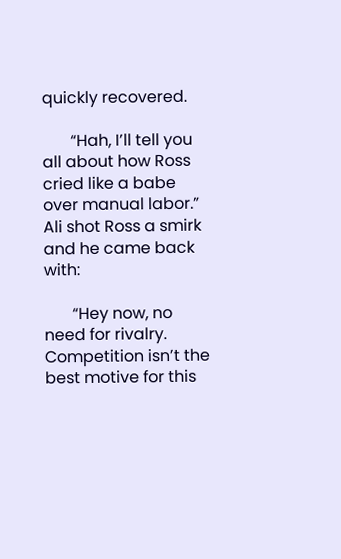quickly recovered.

       “Hah, I’ll tell you all about how Ross cried like a babe over manual labor.” Ali shot Ross a smirk and he came back with:

       “Hey now, no need for rivalry. Competition isn’t the best motive for this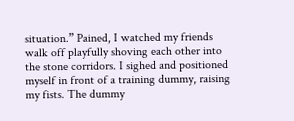situation.” Pained, I watched my friends walk off playfully shoving each other into the stone corridors. I sighed and positioned myself in front of a training dummy, raising my fists. The dummy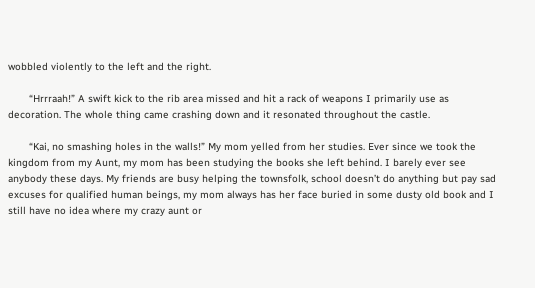wobbled violently to the left and the right.

       “Hrrraah!” A swift kick to the rib area missed and hit a rack of weapons I primarily use as decoration. The whole thing came crashing down and it resonated throughout the castle.

       “Kai, no smashing holes in the walls!” My mom yelled from her studies. Ever since we took the kingdom from my Aunt, my mom has been studying the books she left behind. I barely ever see anybody these days. My friends are busy helping the townsfolk, school doesn’t do anything but pay sad excuses for qualified human beings, my mom always has her face buried in some dusty old book and I still have no idea where my crazy aunt or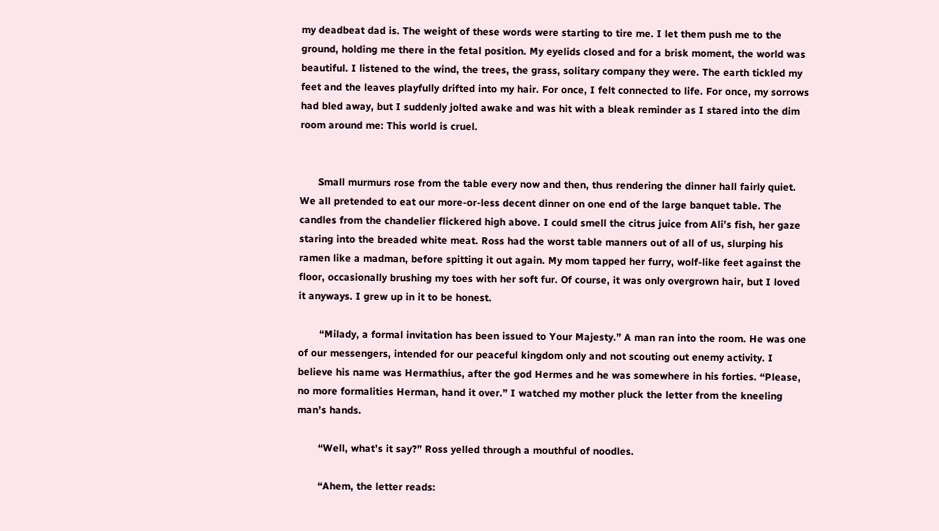my deadbeat dad is. The weight of these words were starting to tire me. I let them push me to the ground, holding me there in the fetal position. My eyelids closed and for a brisk moment, the world was beautiful. I listened to the wind, the trees, the grass, solitary company they were. The earth tickled my feet and the leaves playfully drifted into my hair. For once, I felt connected to life. For once, my sorrows had bled away, but I suddenly jolted awake and was hit with a bleak reminder as I stared into the dim room around me: This world is cruel.


      Small murmurs rose from the table every now and then, thus rendering the dinner hall fairly quiet. We all pretended to eat our more-or-less decent dinner on one end of the large banquet table. The candles from the chandelier flickered high above. I could smell the citrus juice from Ali’s fish, her gaze staring into the breaded white meat. Ross had the worst table manners out of all of us, slurping his ramen like a madman, before spitting it out again. My mom tapped her furry, wolf-like feet against the floor, occasionally brushing my toes with her soft fur. Of course, it was only overgrown hair, but I loved it anyways. I grew up in it to be honest.

       “Milady, a formal invitation has been issued to Your Majesty.” A man ran into the room. He was one of our messengers, intended for our peaceful kingdom only and not scouting out enemy activity. I believe his name was Hermathius, after the god Hermes and he was somewhere in his forties. “Please, no more formalities Herman, hand it over.” I watched my mother pluck the letter from the kneeling man’s hands.

       “Well, what’s it say?” Ross yelled through a mouthful of noodles.

       “Ahem, the letter reads: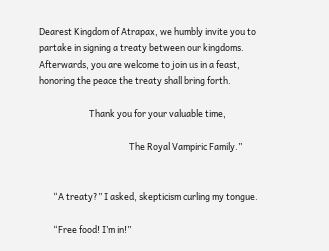Dearest Kingdom of Atrapax, we humbly invite you to partake in signing a treaty between our kingdoms. Afterwards, you are welcome to join us in a feast, honoring the peace the treaty shall bring forth.

                         Thank you for your valuable time,

                                             The Royal Vampiric Family.”


       “A treaty?” I asked, skepticism curling my tongue.

       “Free food! I’m in!”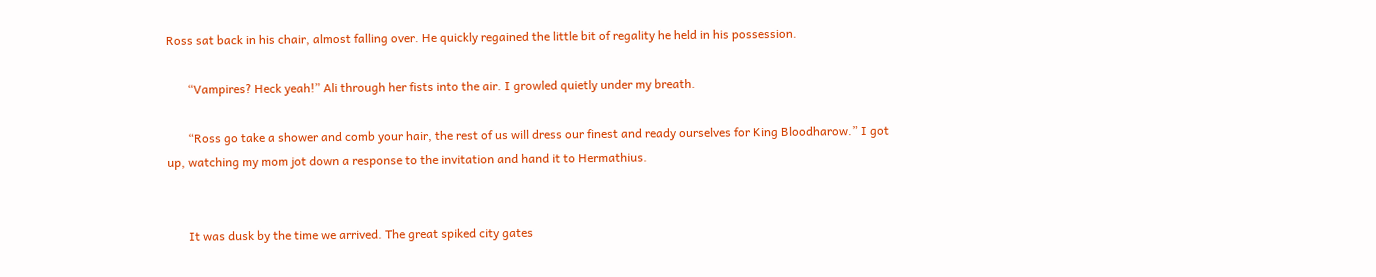Ross sat back in his chair, almost falling over. He quickly regained the little bit of regality he held in his possession.

       “Vampires? Heck yeah!” Ali through her fists into the air. I growled quietly under my breath.

       “Ross go take a shower and comb your hair, the rest of us will dress our finest and ready ourselves for King Bloodharow.” I got up, watching my mom jot down a response to the invitation and hand it to Hermathius.


       It was dusk by the time we arrived. The great spiked city gates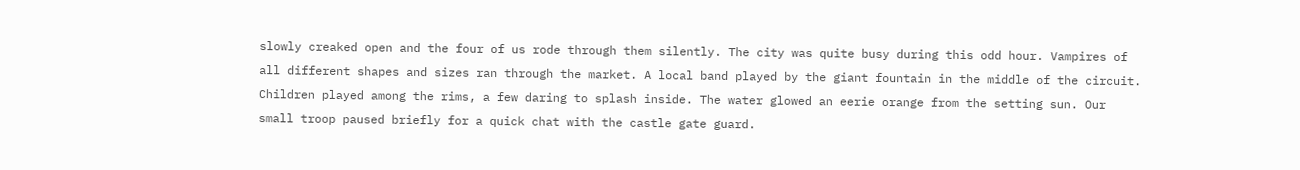slowly creaked open and the four of us rode through them silently. The city was quite busy during this odd hour. Vampires of all different shapes and sizes ran through the market. A local band played by the giant fountain in the middle of the circuit. Children played among the rims, a few daring to splash inside. The water glowed an eerie orange from the setting sun. Our small troop paused briefly for a quick chat with the castle gate guard.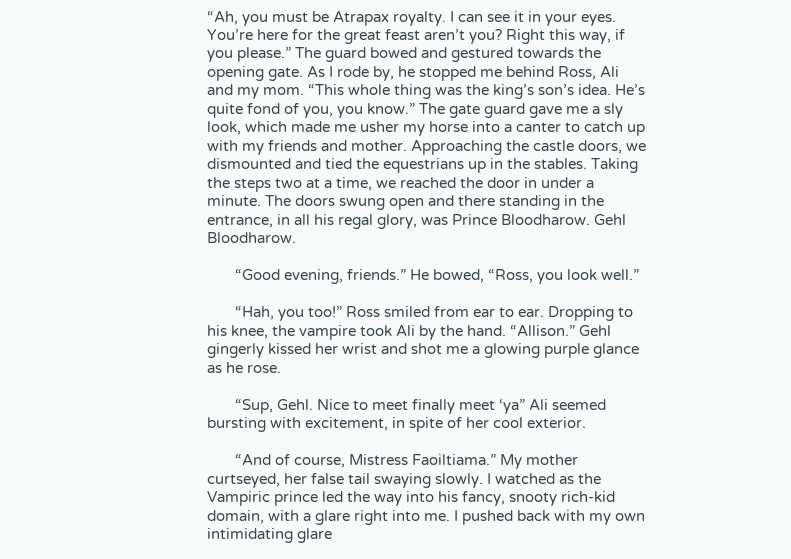“Ah, you must be Atrapax royalty. I can see it in your eyes. You’re here for the great feast aren’t you? Right this way, if you please.” The guard bowed and gestured towards the opening gate. As I rode by, he stopped me behind Ross, Ali and my mom. “This whole thing was the king’s son’s idea. He’s quite fond of you, you know.” The gate guard gave me a sly look, which made me usher my horse into a canter to catch up with my friends and mother. Approaching the castle doors, we dismounted and tied the equestrians up in the stables. Taking the steps two at a time, we reached the door in under a minute. The doors swung open and there standing in the entrance, in all his regal glory, was Prince Bloodharow. Gehl Bloodharow.

       “Good evening, friends.” He bowed, “Ross, you look well.”

       “Hah, you too!” Ross smiled from ear to ear. Dropping to his knee, the vampire took Ali by the hand. “Allison.” Gehl gingerly kissed her wrist and shot me a glowing purple glance as he rose.

       “Sup, Gehl. Nice to meet finally meet ‘ya” Ali seemed bursting with excitement, in spite of her cool exterior.

       “And of course, Mistress Faoiltiama.” My mother curtseyed, her false tail swaying slowly. I watched as the Vampiric prince led the way into his fancy, snooty rich-kid domain, with a glare right into me. I pushed back with my own intimidating glare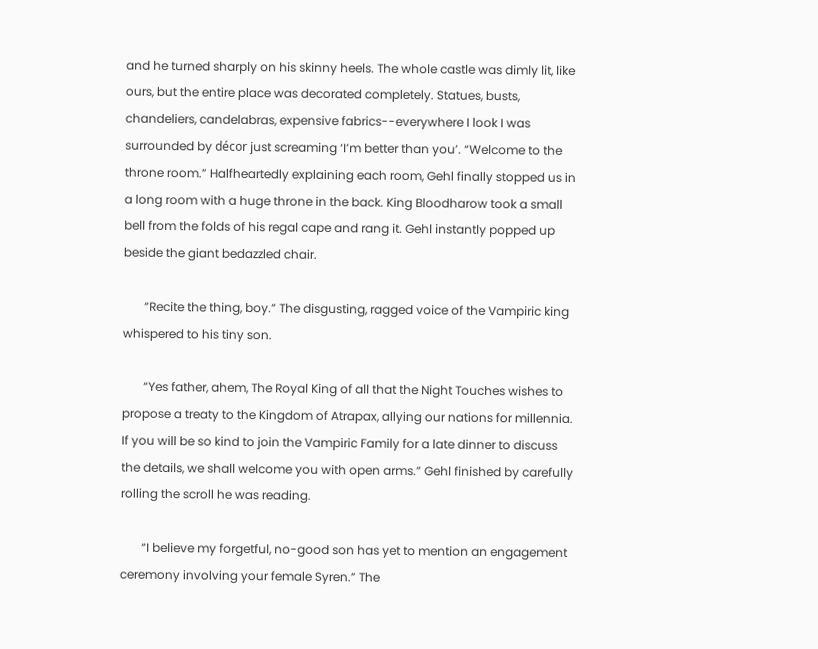and he turned sharply on his skinny heels. The whole castle was dimly lit, like ours, but the entire place was decorated completely. Statues, busts, chandeliers, candelabras, expensive fabrics--everywhere I look I was surrounded by décor just screaming ‘I’m better than you’. “Welcome to the throne room.” Halfheartedly explaining each room, Gehl finally stopped us in a long room with a huge throne in the back. King Bloodharow took a small bell from the folds of his regal cape and rang it. Gehl instantly popped up beside the giant bedazzled chair.

       “Recite the thing, boy.” The disgusting, ragged voice of the Vampiric king whispered to his tiny son.

       “Yes father, ahem, The Royal King of all that the Night Touches wishes to propose a treaty to the Kingdom of Atrapax, allying our nations for millennia. If you will be so kind to join the Vampiric Family for a late dinner to discuss the details, we shall welcome you with open arms.” Gehl finished by carefully rolling the scroll he was reading.

       “I believe my forgetful, no-good son has yet to mention an engagement ceremony involving your female Syren.” The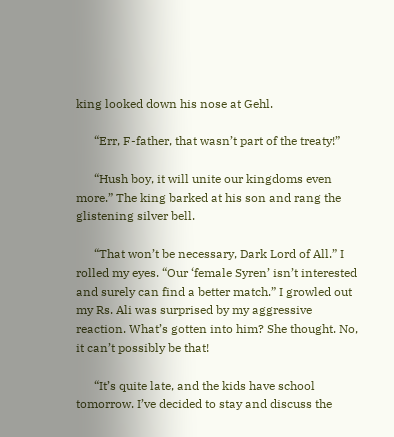king looked down his nose at Gehl.

      “Err, F-father, that wasn’t part of the treaty!”

      “Hush boy, it will unite our kingdoms even more.” The king barked at his son and rang the glistening silver bell.

      “That won’t be necessary, Dark Lord of All.” I rolled my eyes. “Our ‘female Syren’ isn’t interested and surely can find a better match.” I growled out my Rs. Ali was surprised by my aggressive reaction. What’s gotten into him? She thought. No, it can’t possibly be that!

      “It’s quite late, and the kids have school tomorrow. I’ve decided to stay and discuss the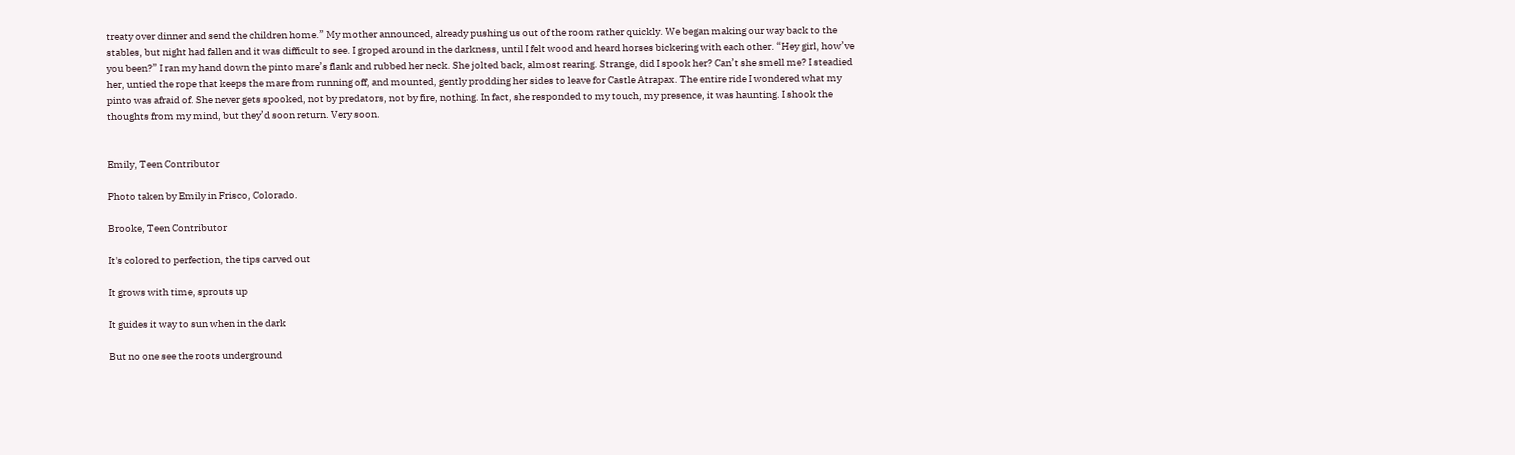treaty over dinner and send the children home.” My mother announced, already pushing us out of the room rather quickly. We began making our way back to the stables, but night had fallen and it was difficult to see. I groped around in the darkness, until I felt wood and heard horses bickering with each other. “Hey girl, how’ve you been?” I ran my hand down the pinto mare’s flank and rubbed her neck. She jolted back, almost rearing. Strange, did I spook her? Can’t she smell me? I steadied her, untied the rope that keeps the mare from running off, and mounted, gently prodding her sides to leave for Castle Atrapax. The entire ride I wondered what my pinto was afraid of. She never gets spooked, not by predators, not by fire, nothing. In fact, she responded to my touch, my presence, it was haunting. I shook the thoughts from my mind, but they’d soon return. Very soon.


Emily, Teen Contributor

Photo taken by Emily in Frisco, Colorado.

Brooke, Teen Contributor

It's colored to perfection, the tips carved out

It grows with time, sprouts up

It guides it way to sun when in the dark

But no one see the roots underground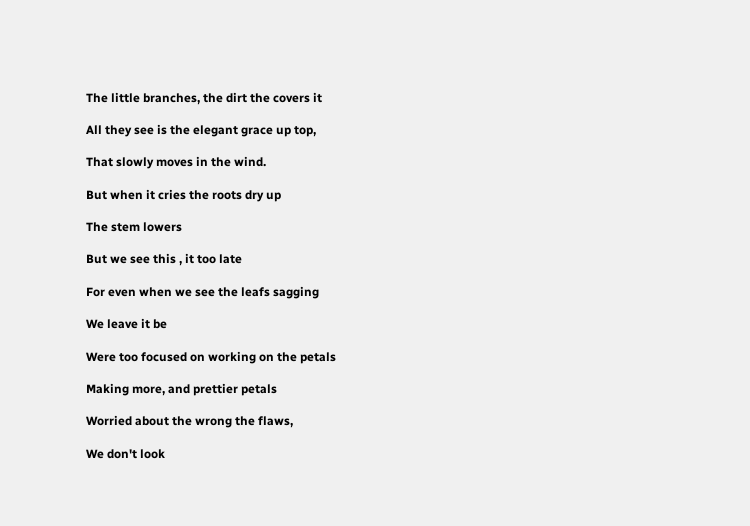The little branches, the dirt the covers it

All they see is the elegant grace up top,

That slowly moves in the wind.

But when it cries the roots dry up

The stem lowers

But we see this , it too late

For even when we see the leafs sagging

We leave it be

Were too focused on working on the petals

Making more, and prettier petals

Worried about the wrong the flaws,

We don't look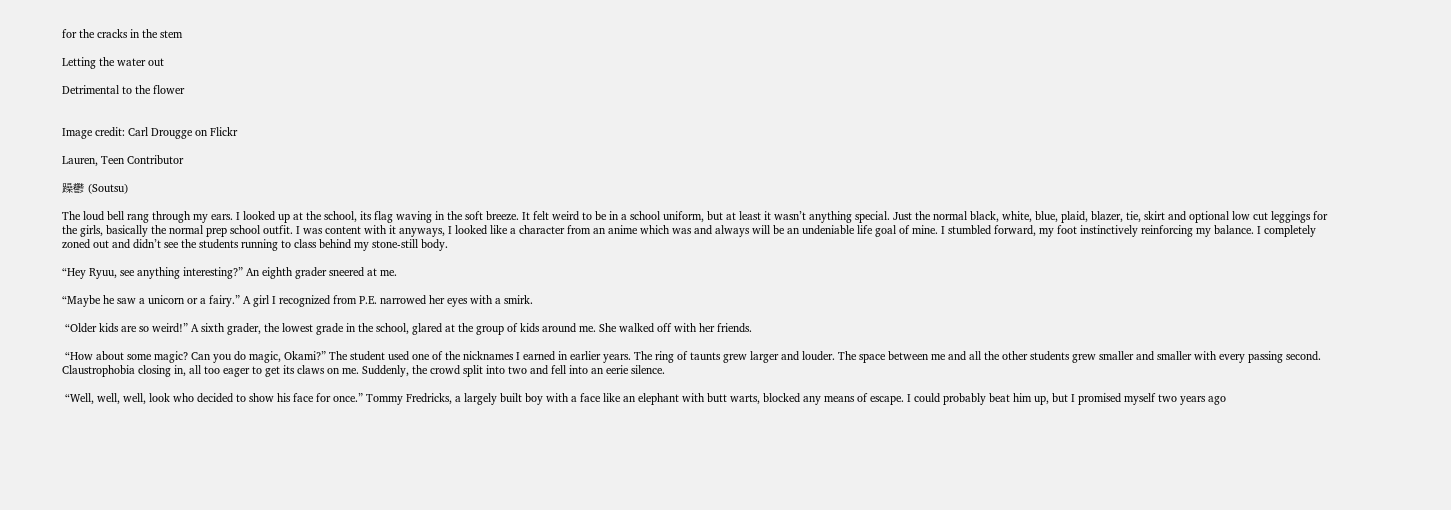for the cracks in the stem

Letting the water out

Detrimental to the flower


Image credit: Carl Drougge on Flickr

Lauren, Teen Contributor

躁鬱 (Soutsu)

The loud bell rang through my ears. I looked up at the school, its flag waving in the soft breeze. It felt weird to be in a school uniform, but at least it wasn’t anything special. Just the normal black, white, blue, plaid, blazer, tie, skirt and optional low cut leggings for the girls, basically the normal prep school outfit. I was content with it anyways, I looked like a character from an anime which was and always will be an undeniable life goal of mine. I stumbled forward, my foot instinctively reinforcing my balance. I completely zoned out and didn’t see the students running to class behind my stone-still body.

“Hey Ryuu, see anything interesting?” An eighth grader sneered at me.

“Maybe he saw a unicorn or a fairy.” A girl I recognized from P.E. narrowed her eyes with a smirk.

 “Older kids are so weird!” A sixth grader, the lowest grade in the school, glared at the group of kids around me. She walked off with her friends.

 “How about some magic? Can you do magic, Okami?” The student used one of the nicknames I earned in earlier years. The ring of taunts grew larger and louder. The space between me and all the other students grew smaller and smaller with every passing second. Claustrophobia closing in, all too eager to get its claws on me. Suddenly, the crowd split into two and fell into an eerie silence.

 “Well, well, well, look who decided to show his face for once.” Tommy Fredricks, a largely built boy with a face like an elephant with butt warts, blocked any means of escape. I could probably beat him up, but I promised myself two years ago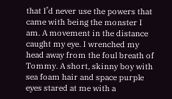that I’d never use the powers that came with being the monster I am. A movement in the distance caught my eye. I wrenched my head away from the foul breath of Tommy. A short, skinny boy with sea foam hair and space purple eyes stared at me with a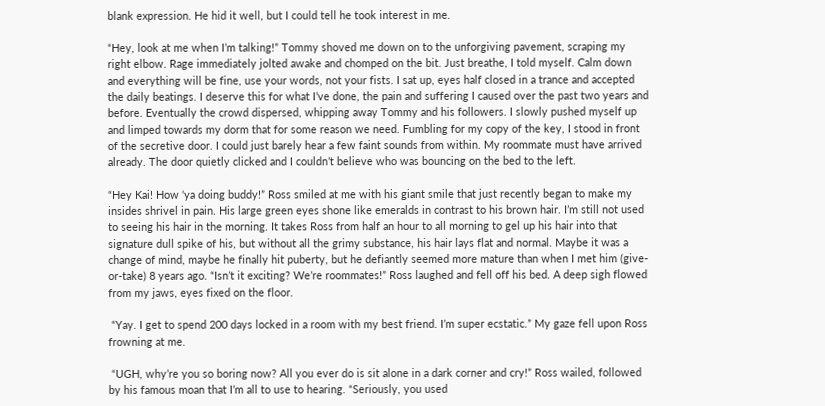blank expression. He hid it well, but I could tell he took interest in me.

“Hey, look at me when I’m talking!” Tommy shoved me down on to the unforgiving pavement, scraping my right elbow. Rage immediately jolted awake and chomped on the bit. Just breathe, I told myself. Calm down and everything will be fine, use your words, not your fists. I sat up, eyes half closed in a trance and accepted the daily beatings. I deserve this for what I’ve done, the pain and suffering I caused over the past two years and before. Eventually the crowd dispersed, whipping away Tommy and his followers. I slowly pushed myself up and limped towards my dorm that for some reason we need. Fumbling for my copy of the key, I stood in front of the secretive door. I could just barely hear a few faint sounds from within. My roommate must have arrived already. The door quietly clicked and I couldn’t believe who was bouncing on the bed to the left.

“Hey Kai! How ‘ya doing buddy!” Ross smiled at me with his giant smile that just recently began to make my insides shrivel in pain. His large green eyes shone like emeralds in contrast to his brown hair. I’m still not used to seeing his hair in the morning. It takes Ross from half an hour to all morning to gel up his hair into that signature dull spike of his, but without all the grimy substance, his hair lays flat and normal. Maybe it was a change of mind, maybe he finally hit puberty, but he defiantly seemed more mature than when I met him (give-or-take) 8 years ago. “Isn’t it exciting? We’re roommates!” Ross laughed and fell off his bed. A deep sigh flowed from my jaws, eyes fixed on the floor.

 “Yay. I get to spend 200 days locked in a room with my best friend. I’m super ecstatic.” My gaze fell upon Ross frowning at me.

 “UGH, why’re you so boring now? All you ever do is sit alone in a dark corner and cry!” Ross wailed, followed by his famous moan that I’m all to use to hearing. “Seriously, you used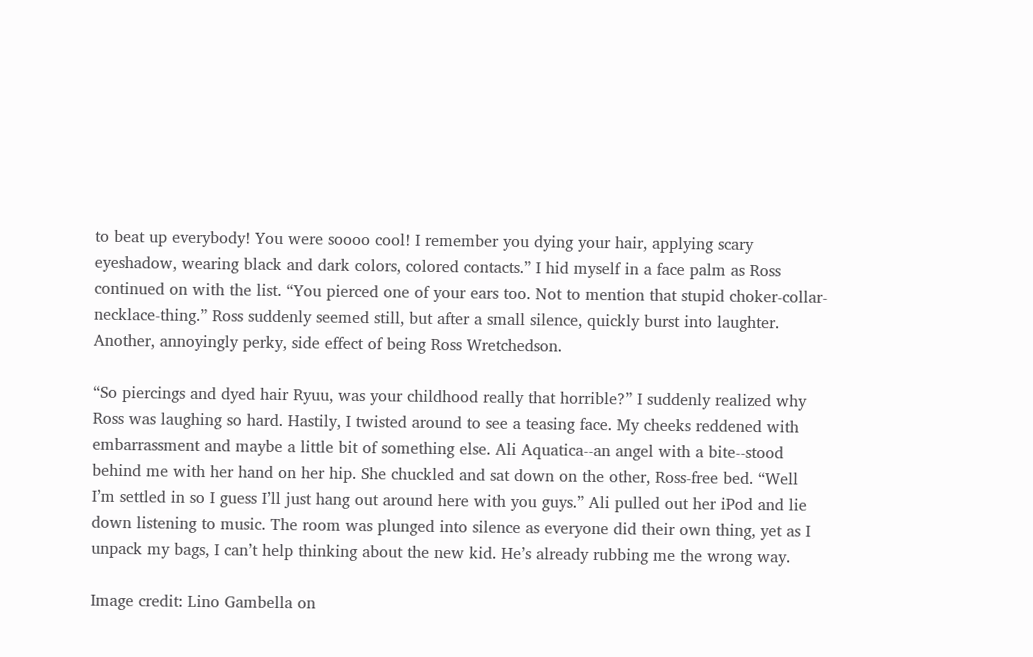to beat up everybody! You were soooo cool! I remember you dying your hair, applying scary eyeshadow, wearing black and dark colors, colored contacts.” I hid myself in a face palm as Ross continued on with the list. “You pierced one of your ears too. Not to mention that stupid choker-collar-necklace-thing.” Ross suddenly seemed still, but after a small silence, quickly burst into laughter. Another, annoyingly perky, side effect of being Ross Wretchedson.

“So piercings and dyed hair Ryuu, was your childhood really that horrible?” I suddenly realized why Ross was laughing so hard. Hastily, I twisted around to see a teasing face. My cheeks reddened with embarrassment and maybe a little bit of something else. Ali Aquatica--an angel with a bite--stood behind me with her hand on her hip. She chuckled and sat down on the other, Ross-free bed. “Well I’m settled in so I guess I’ll just hang out around here with you guys.” Ali pulled out her iPod and lie down listening to music. The room was plunged into silence as everyone did their own thing, yet as I unpack my bags, I can’t help thinking about the new kid. He’s already rubbing me the wrong way.

Image credit: Lino Gambella on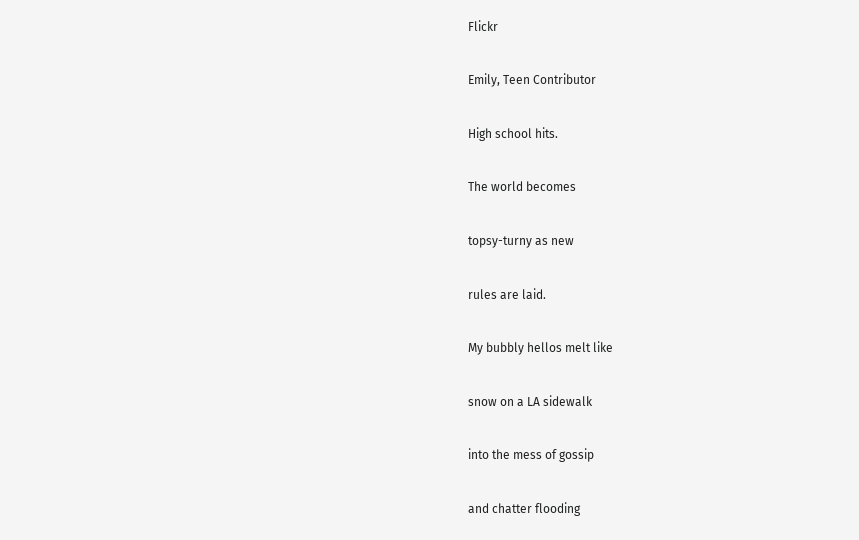Flickr

Emily, Teen Contributor

High school hits.

The world becomes

topsy-turny as new

rules are laid.

My bubbly hellos melt like

snow on a LA sidewalk

into the mess of gossip

and chatter flooding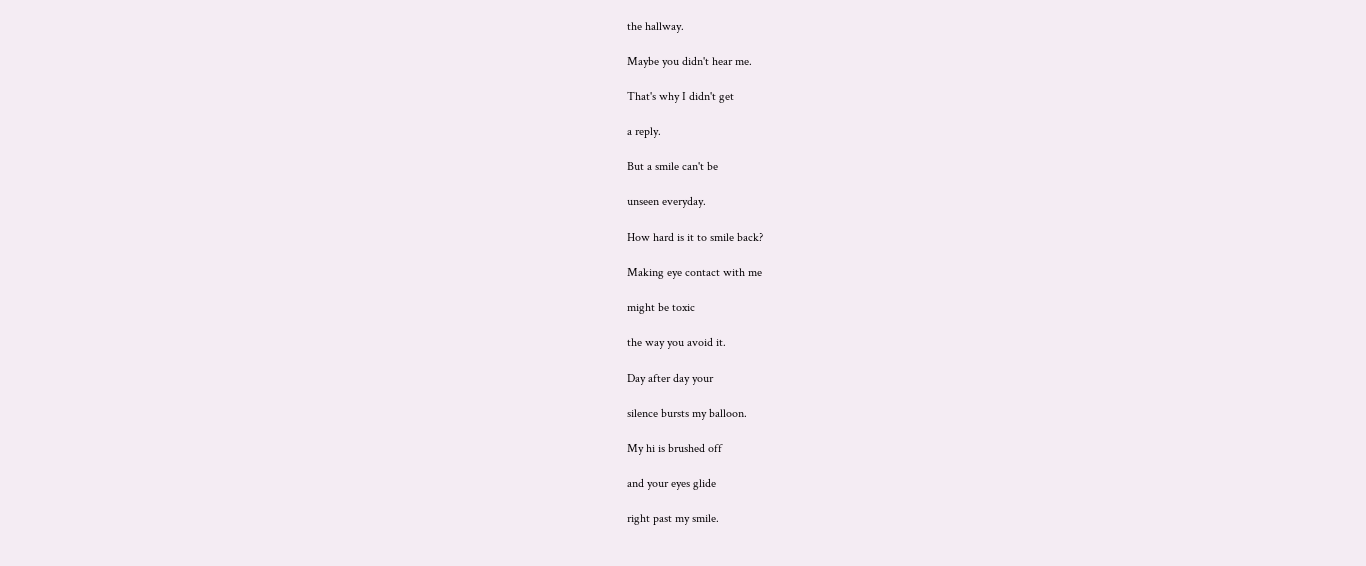the hallway.

Maybe you didn't hear me.

That's why I didn't get

a reply.

But a smile can't be

unseen everyday.

How hard is it to smile back?

Making eye contact with me

might be toxic

the way you avoid it.

Day after day your

silence bursts my balloon.

My hi is brushed off

and your eyes glide

right past my smile.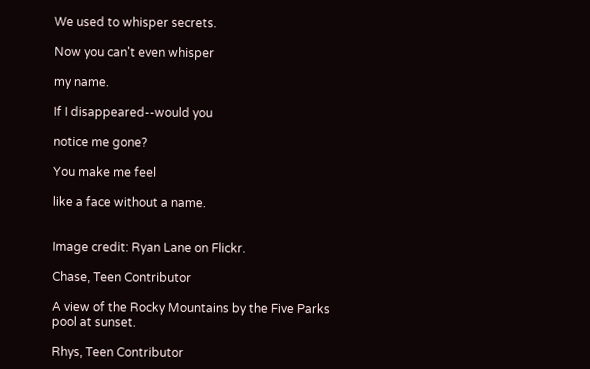We used to whisper secrets.

Now you can't even whisper

my name.

If I disappeared--would you

notice me gone?

You make me feel

like a face without a name.


Image credit: Ryan Lane on Flickr.

Chase, Teen Contributor

A view of the Rocky Mountains by the Five Parks pool at sunset.

Rhys, Teen Contributor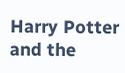Harry Potter and the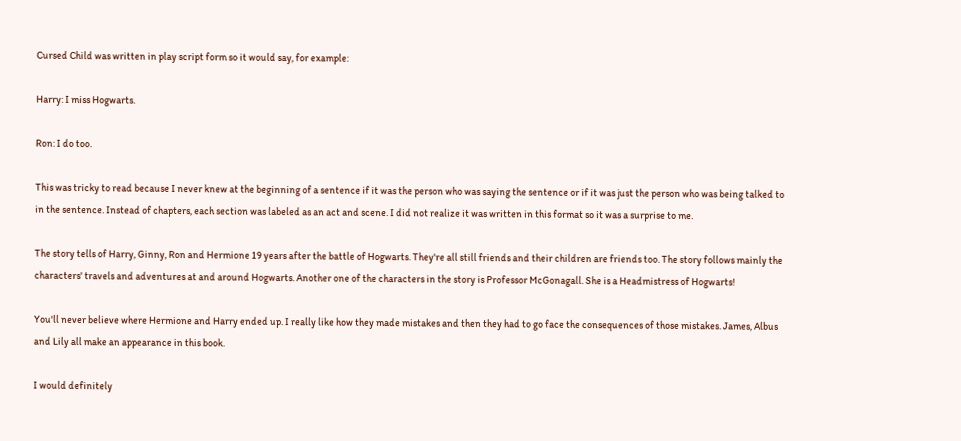Cursed Child was written in play script form so it would say, for example:

Harry: I miss Hogwarts.

Ron: I do too.

This was tricky to read because I never knew at the beginning of a sentence if it was the person who was saying the sentence or if it was just the person who was being talked to in the sentence. Instead of chapters, each section was labeled as an act and scene. I did not realize it was written in this format so it was a surprise to me.

The story tells of Harry, Ginny, Ron and Hermione 19 years after the battle of Hogwarts. They're all still friends and their children are friends too. The story follows mainly the characters' travels and adventures at and around Hogwarts. Another one of the characters in the story is Professor McGonagall. She is a Headmistress of Hogwarts!

You'll never believe where Hermione and Harry ended up. I really like how they made mistakes and then they had to go face the consequences of those mistakes. James, Albus and Lily all make an appearance in this book.

I would definitely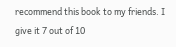recommend this book to my friends. I give it 7 out of 10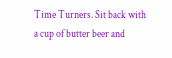Time Turners. Sit back with a cup of butter beer and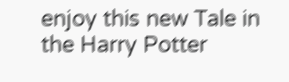enjoy this new Tale in the Harry Potter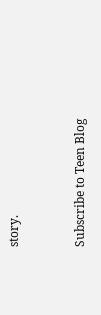story.


Subscribe to Teen Blog